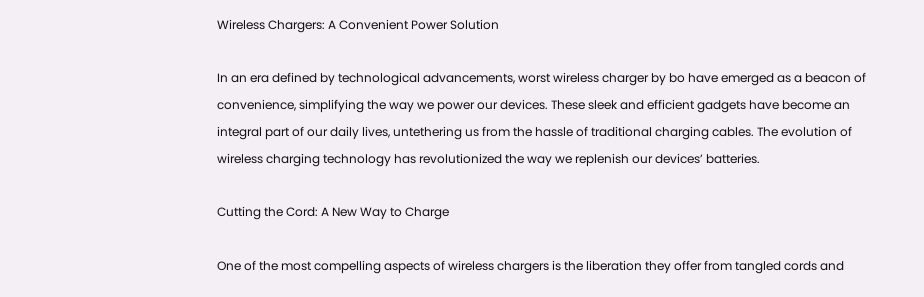Wireless Chargers: A Convenient Power Solution

In an era defined by technological advancements, worst wireless charger by bo have emerged as a beacon of convenience, simplifying the way we power our devices. These sleek and efficient gadgets have become an integral part of our daily lives, untethering us from the hassle of traditional charging cables. The evolution of wireless charging technology has revolutionized the way we replenish our devices’ batteries.

Cutting the Cord: A New Way to Charge

One of the most compelling aspects of wireless chargers is the liberation they offer from tangled cords and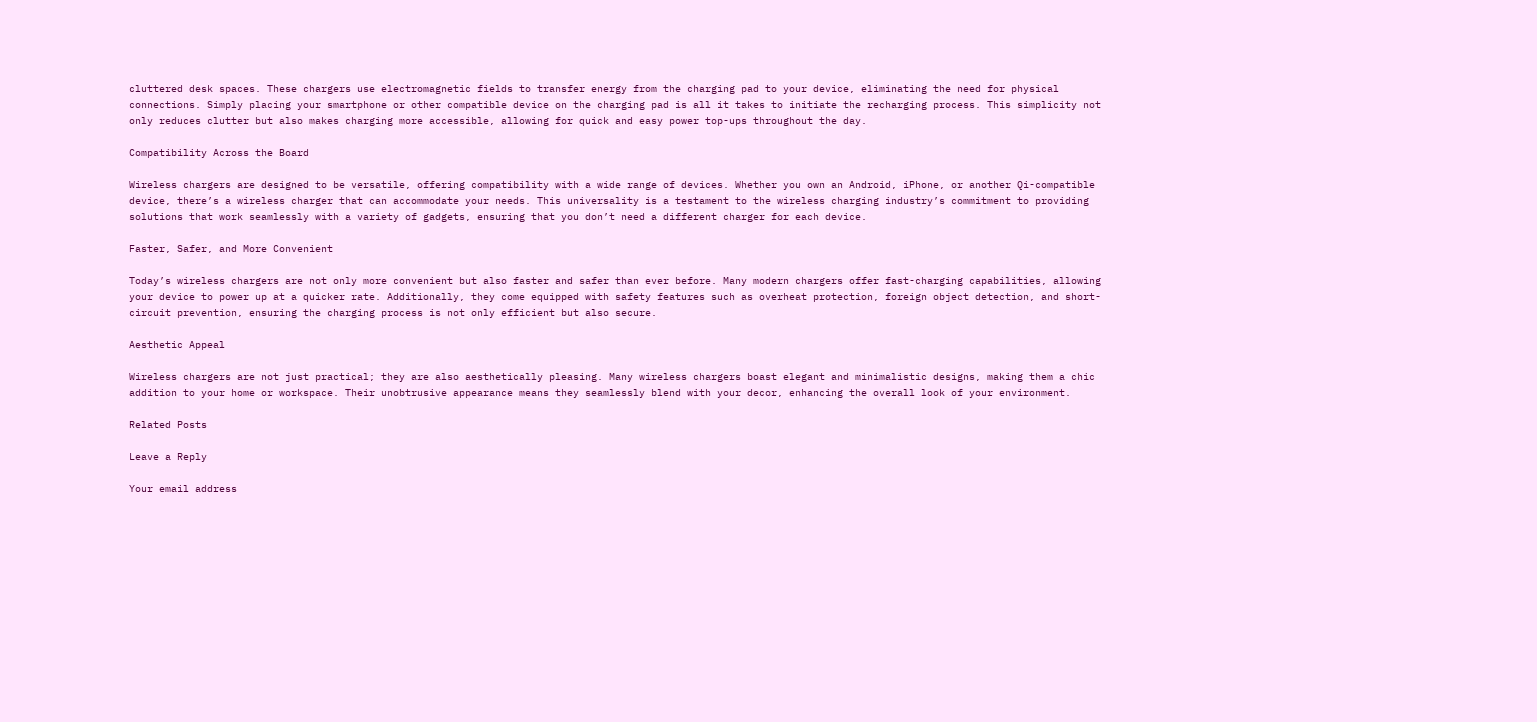cluttered desk spaces. These chargers use electromagnetic fields to transfer energy from the charging pad to your device, eliminating the need for physical connections. Simply placing your smartphone or other compatible device on the charging pad is all it takes to initiate the recharging process. This simplicity not only reduces clutter but also makes charging more accessible, allowing for quick and easy power top-ups throughout the day.

Compatibility Across the Board

Wireless chargers are designed to be versatile, offering compatibility with a wide range of devices. Whether you own an Android, iPhone, or another Qi-compatible device, there’s a wireless charger that can accommodate your needs. This universality is a testament to the wireless charging industry’s commitment to providing solutions that work seamlessly with a variety of gadgets, ensuring that you don’t need a different charger for each device.

Faster, Safer, and More Convenient

Today’s wireless chargers are not only more convenient but also faster and safer than ever before. Many modern chargers offer fast-charging capabilities, allowing your device to power up at a quicker rate. Additionally, they come equipped with safety features such as overheat protection, foreign object detection, and short-circuit prevention, ensuring the charging process is not only efficient but also secure.

Aesthetic Appeal

Wireless chargers are not just practical; they are also aesthetically pleasing. Many wireless chargers boast elegant and minimalistic designs, making them a chic addition to your home or workspace. Their unobtrusive appearance means they seamlessly blend with your decor, enhancing the overall look of your environment.

Related Posts

Leave a Reply

Your email address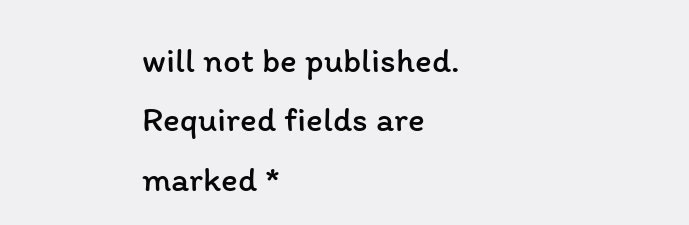will not be published. Required fields are marked *